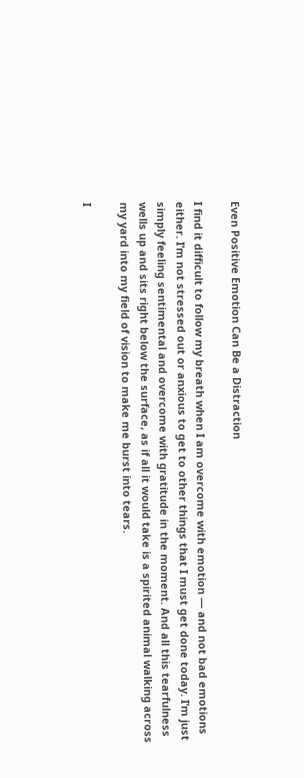Even Positive Emotion Can Be a Distraction

I find it difficult to follow my breath when I am overcome with emotion — and not bad emotions either. I’m not stressed out or anxious to get to other things that I must get done today. I’m just simply feeling sentimental and overcome with gratitude in the moment. And all this tearfulness wells up and sits right below the surface, as if all it would take is a spirited animal walking across my yard into my field of vision to make me burst into tears.

I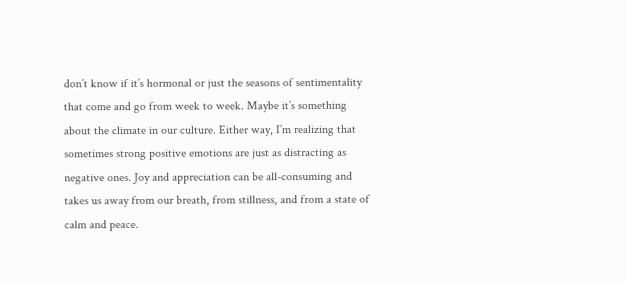don’t know if it’s hormonal or just the seasons of sentimentality that come and go from week to week. Maybe it’s something about the climate in our culture. Either way, I’m realizing that sometimes strong positive emotions are just as distracting as negative ones. Joy and appreciation can be all-consuming and takes us away from our breath, from stillness, and from a state of calm and peace.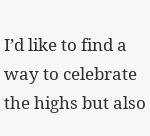I’d like to find a way to celebrate the highs but also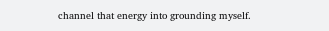channel that energy into grounding myself.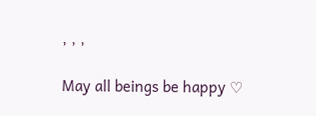, , ,

May all beings be happy ♡